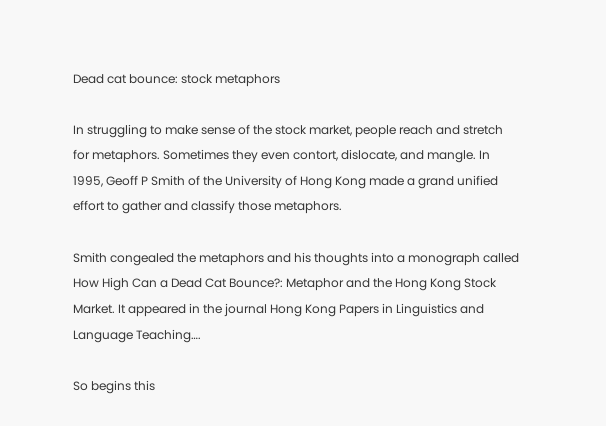Dead cat bounce: stock metaphors

In struggling to make sense of the stock market, people reach and stretch for metaphors. Sometimes they even contort, dislocate, and mangle. In 1995, Geoff P Smith of the University of Hong Kong made a grand unified effort to gather and classify those metaphors.

Smith congealed the metaphors and his thoughts into a monograph called How High Can a Dead Cat Bounce?: Metaphor and the Hong Kong Stock Market. It appeared in the journal Hong Kong Papers in Linguistics and Language Teaching….

So begins this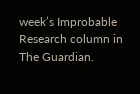week’s Improbable Research column in The Guardian.